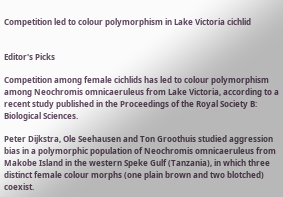Competition led to colour polymorphism in Lake Victoria cichlid


Editor's Picks

Competition among female cichlids has led to colour polymorphism among Neochromis omnicaeruleus from Lake Victoria, according to a recent study published in the Proceedings of the Royal Society B: Biological Sciences.

Peter Dijkstra, Ole Seehausen and Ton Groothuis studied aggression bias in a polymorphic population of Neochromis omnicaeruleus from Makobe Island in the western Speke Gulf (Tanzania), in which three distinct female colour morphs (one plain brown and two blotched) coexist.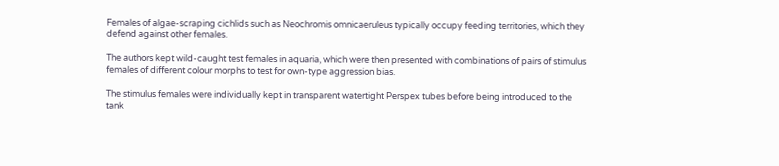Females of algae-scraping cichlids such as Neochromis omnicaeruleus typically occupy feeding territories, which they defend against other females.

The authors kept wild-caught test females in aquaria, which were then presented with combinations of pairs of stimulus females of different colour morphs to test for own-type aggression bias.

The stimulus females were individually kept in transparent watertight Perspex tubes before being introduced to the tank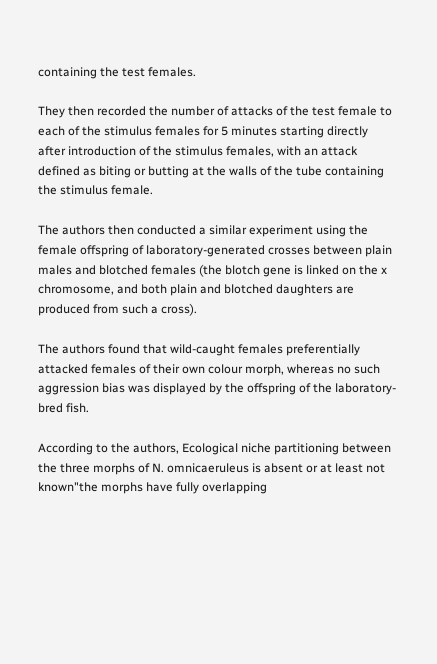containing the test females.

They then recorded the number of attacks of the test female to each of the stimulus females for 5 minutes starting directly after introduction of the stimulus females, with an attack defined as biting or butting at the walls of the tube containing the stimulus female.

The authors then conducted a similar experiment using the female offspring of laboratory-generated crosses between plain males and blotched females (the blotch gene is linked on the x chromosome, and both plain and blotched daughters are produced from such a cross).

The authors found that wild-caught females preferentially attacked females of their own colour morph, whereas no such aggression bias was displayed by the offspring of the laboratory-bred fish.

According to the authors, Ecological niche partitioning between the three morphs of N. omnicaeruleus is absent or at least not known"the morphs have fully overlapping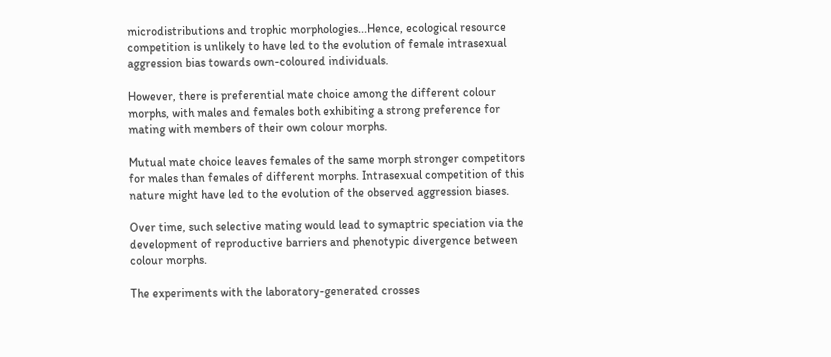microdistributions and trophic morphologies...Hence, ecological resource competition is unlikely to have led to the evolution of female intrasexual aggression bias towards own-coloured individuals.

However, there is preferential mate choice among the different colour morphs, with males and females both exhibiting a strong preference for mating with members of their own colour morphs.

Mutual mate choice leaves females of the same morph stronger competitors for males than females of different morphs. Intrasexual competition of this nature might have led to the evolution of the observed aggression biases.

Over time, such selective mating would lead to symaptric speciation via the development of reproductive barriers and phenotypic divergence between colour morphs.

The experiments with the laboratory-generated crosses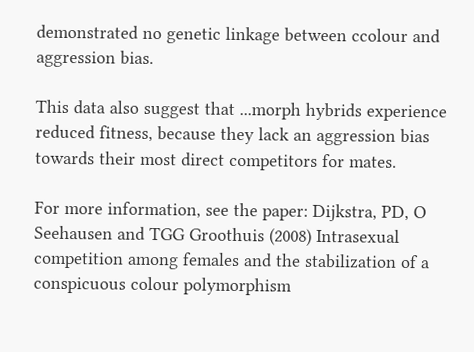demonstrated no genetic linkage between ccolour and aggression bias.

This data also suggest that ...morph hybrids experience reduced fitness, because they lack an aggression bias towards their most direct competitors for mates.

For more information, see the paper: Dijkstra, PD, O Seehausen and TGG Groothuis (2008) Intrasexual competition among females and the stabilization of a conspicuous colour polymorphism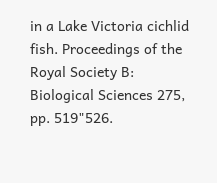in a Lake Victoria cichlid fish. Proceedings of the Royal Society B: Biological Sciences 275, pp. 519"526.